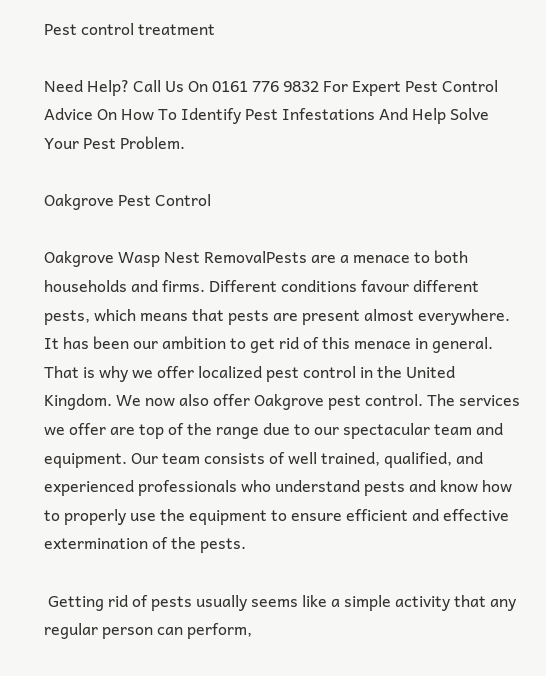Pest control treatment

Need Help? Call Us On 0161 776 9832 For Expert Pest Control Advice On How To Identify Pest Infestations And Help Solve Your Pest Problem.

Oakgrove Pest Control

Oakgrove Wasp Nest RemovalPests are a menace to both households and firms. Different conditions favour different pests, which means that pests are present almost everywhere. It has been our ambition to get rid of this menace in general. That is why we offer localized pest control in the United Kingdom. We now also offer Oakgrove pest control. The services we offer are top of the range due to our spectacular team and equipment. Our team consists of well trained, qualified, and experienced professionals who understand pests and know how to properly use the equipment to ensure efficient and effective extermination of the pests.

 Getting rid of pests usually seems like a simple activity that any regular person can perform,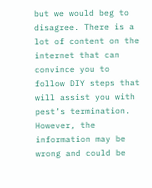but we would beg to disagree. There is a lot of content on the internet that can convince you to follow DIY steps that will assist you with pest’s termination. However, the information may be wrong and could be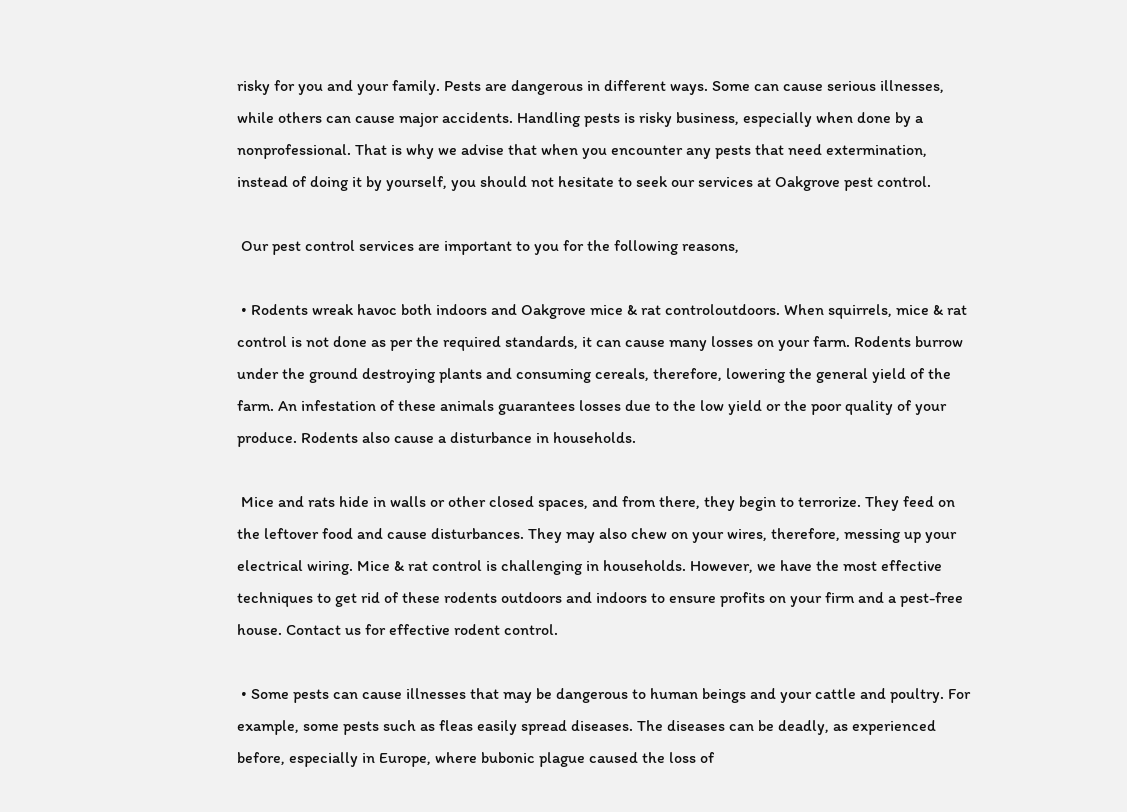risky for you and your family. Pests are dangerous in different ways. Some can cause serious illnesses, while others can cause major accidents. Handling pests is risky business, especially when done by a nonprofessional. That is why we advise that when you encounter any pests that need extermination, instead of doing it by yourself, you should not hesitate to seek our services at Oakgrove pest control.

 Our pest control services are important to you for the following reasons,

 • Rodents wreak havoc both indoors and Oakgrove mice & rat controloutdoors. When squirrels, mice & rat control is not done as per the required standards, it can cause many losses on your farm. Rodents burrow under the ground destroying plants and consuming cereals, therefore, lowering the general yield of the farm. An infestation of these animals guarantees losses due to the low yield or the poor quality of your produce. Rodents also cause a disturbance in households.

 Mice and rats hide in walls or other closed spaces, and from there, they begin to terrorize. They feed on the leftover food and cause disturbances. They may also chew on your wires, therefore, messing up your electrical wiring. Mice & rat control is challenging in households. However, we have the most effective techniques to get rid of these rodents outdoors and indoors to ensure profits on your firm and a pest-free house. Contact us for effective rodent control.

 • Some pests can cause illnesses that may be dangerous to human beings and your cattle and poultry. For example, some pests such as fleas easily spread diseases. The diseases can be deadly, as experienced before, especially in Europe, where bubonic plague caused the loss of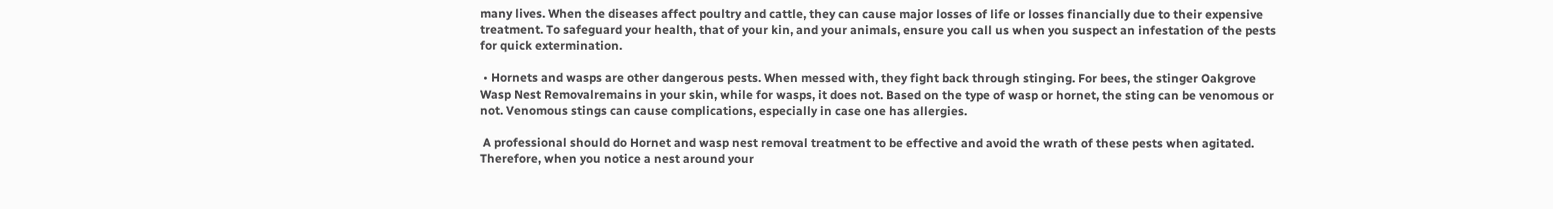many lives. When the diseases affect poultry and cattle, they can cause major losses of life or losses financially due to their expensive treatment. To safeguard your health, that of your kin, and your animals, ensure you call us when you suspect an infestation of the pests for quick extermination.

 • Hornets and wasps are other dangerous pests. When messed with, they fight back through stinging. For bees, the stinger Oakgrove Wasp Nest Removalremains in your skin, while for wasps, it does not. Based on the type of wasp or hornet, the sting can be venomous or not. Venomous stings can cause complications, especially in case one has allergies.

 A professional should do Hornet and wasp nest removal treatment to be effective and avoid the wrath of these pests when agitated. Therefore, when you notice a nest around your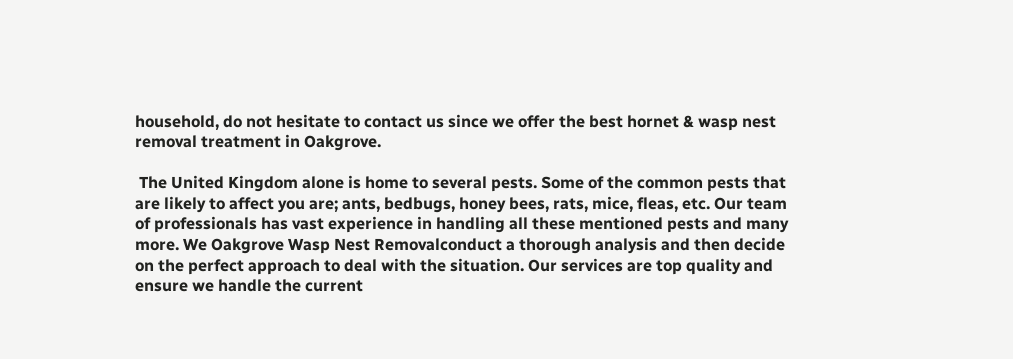household, do not hesitate to contact us since we offer the best hornet & wasp nest removal treatment in Oakgrove.

 The United Kingdom alone is home to several pests. Some of the common pests that are likely to affect you are; ants, bedbugs, honey bees, rats, mice, fleas, etc. Our team of professionals has vast experience in handling all these mentioned pests and many more. We Oakgrove Wasp Nest Removalconduct a thorough analysis and then decide on the perfect approach to deal with the situation. Our services are top quality and ensure we handle the current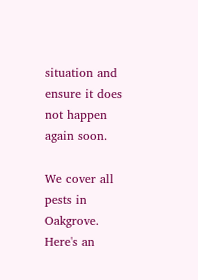situation and ensure it does not happen again soon.

We cover all pests in Oakgrove. Here's an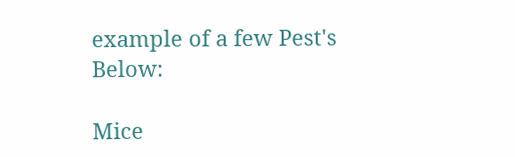example of a few Pest's Below:

Mice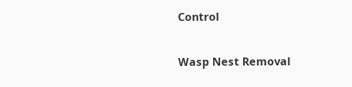Control

Wasp Nest Removal